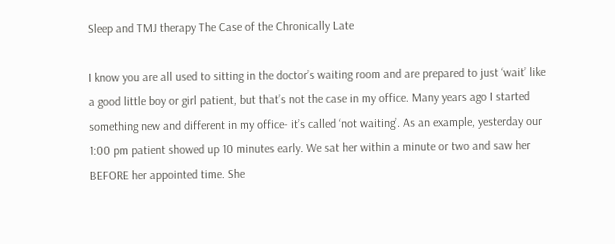Sleep and TMJ therapy The Case of the Chronically Late

I know you are all used to sitting in the doctor’s waiting room and are prepared to just ‘wait’ like a good little boy or girl patient, but that’s not the case in my office. Many years ago I started something new and different in my office- it’s called ‘not waiting’. As an example, yesterday our 1:00 pm patient showed up 10 minutes early. We sat her within a minute or two and saw her BEFORE her appointed time. She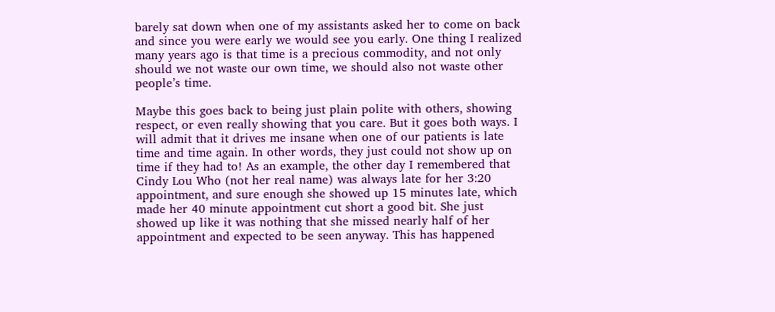barely sat down when one of my assistants asked her to come on back and since you were early we would see you early. One thing I realized many years ago is that time is a precious commodity, and not only should we not waste our own time, we should also not waste other people’s time.

Maybe this goes back to being just plain polite with others, showing respect, or even really showing that you care. But it goes both ways. I will admit that it drives me insane when one of our patients is late time and time again. In other words, they just could not show up on time if they had to! As an example, the other day I remembered that Cindy Lou Who (not her real name) was always late for her 3:20 appointment, and sure enough she showed up 15 minutes late, which made her 40 minute appointment cut short a good bit. She just showed up like it was nothing that she missed nearly half of her appointment and expected to be seen anyway. This has happened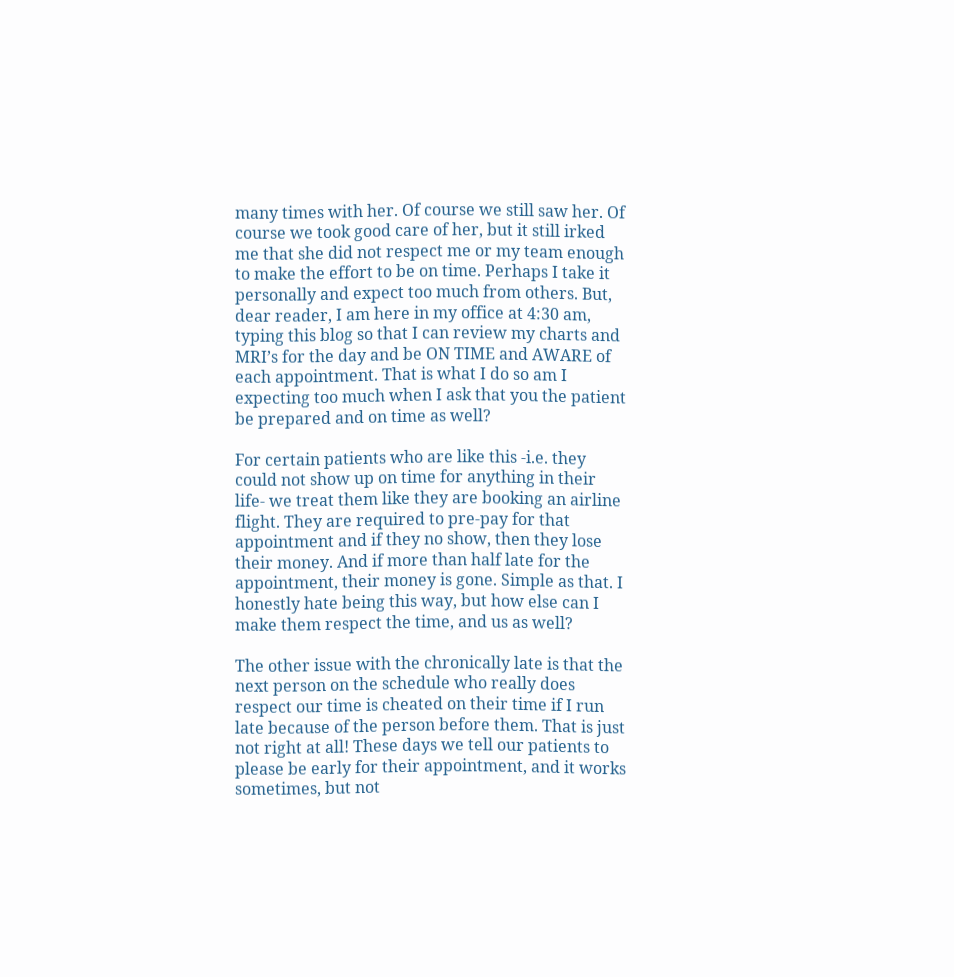many times with her. Of course we still saw her. Of course we took good care of her, but it still irked me that she did not respect me or my team enough to make the effort to be on time. Perhaps I take it personally and expect too much from others. But, dear reader, I am here in my office at 4:30 am, typing this blog so that I can review my charts and MRI’s for the day and be ON TIME and AWARE of each appointment. That is what I do so am I expecting too much when I ask that you the patient be prepared and on time as well?

For certain patients who are like this -i.e. they could not show up on time for anything in their life- we treat them like they are booking an airline flight. They are required to pre-pay for that appointment and if they no show, then they lose their money. And if more than half late for the appointment, their money is gone. Simple as that. I honestly hate being this way, but how else can I make them respect the time, and us as well?

The other issue with the chronically late is that the next person on the schedule who really does respect our time is cheated on their time if I run late because of the person before them. That is just not right at all! These days we tell our patients to please be early for their appointment, and it works sometimes, but not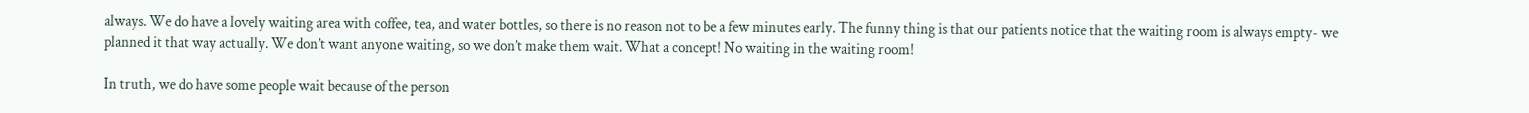always. We do have a lovely waiting area with coffee, tea, and water bottles, so there is no reason not to be a few minutes early. The funny thing is that our patients notice that the waiting room is always empty- we planned it that way actually. We don’t want anyone waiting, so we don’t make them wait. What a concept! No waiting in the waiting room!

In truth, we do have some people wait because of the person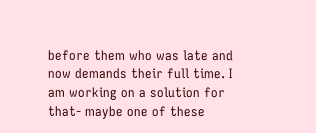before them who was late and now demands their full time. I am working on a solution for that- maybe one of these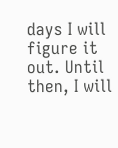days I will figure it out. Until then, I will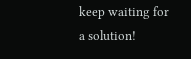keep waiting for a solution!